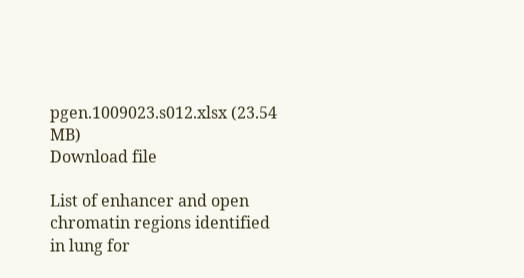pgen.1009023.s012.xlsx (23.54 MB)
Download file

List of enhancer and open chromatin regions identified in lung for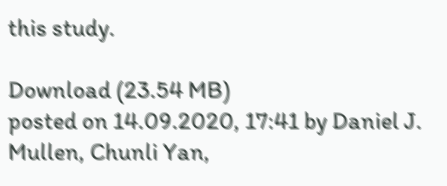this study.

Download (23.54 MB)
posted on 14.09.2020, 17:41 by Daniel J. Mullen, Chunli Yan,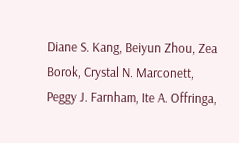Diane S. Kang, Beiyun Zhou, Zea Borok, Crystal N. Marconett, Peggy J. Farnham, Ite A. Offringa,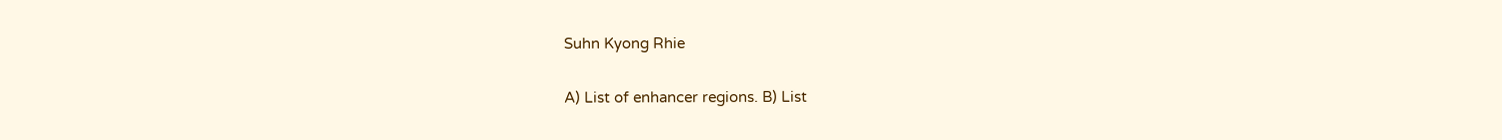Suhn Kyong Rhie

A) List of enhancer regions. B) List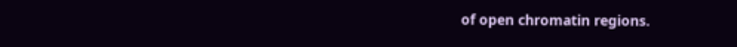of open chromatin regions.